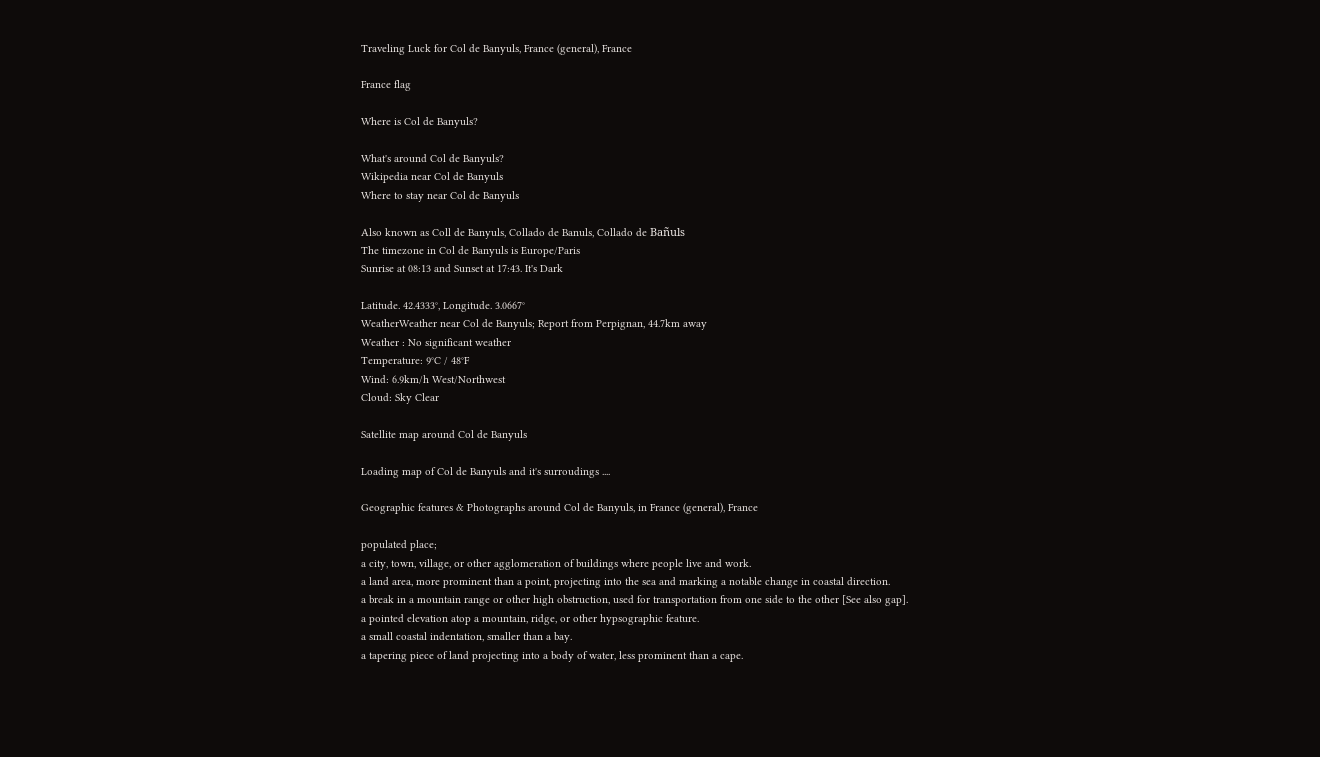Traveling Luck for Col de Banyuls, France (general), France

France flag

Where is Col de Banyuls?

What's around Col de Banyuls?
Wikipedia near Col de Banyuls
Where to stay near Col de Banyuls

Also known as Coll de Banyuls, Collado de Banuls, Collado de Bañuls
The timezone in Col de Banyuls is Europe/Paris
Sunrise at 08:13 and Sunset at 17:43. It's Dark

Latitude. 42.4333°, Longitude. 3.0667°
WeatherWeather near Col de Banyuls; Report from Perpignan, 44.7km away
Weather : No significant weather
Temperature: 9°C / 48°F
Wind: 6.9km/h West/Northwest
Cloud: Sky Clear

Satellite map around Col de Banyuls

Loading map of Col de Banyuls and it's surroudings ....

Geographic features & Photographs around Col de Banyuls, in France (general), France

populated place;
a city, town, village, or other agglomeration of buildings where people live and work.
a land area, more prominent than a point, projecting into the sea and marking a notable change in coastal direction.
a break in a mountain range or other high obstruction, used for transportation from one side to the other [See also gap].
a pointed elevation atop a mountain, ridge, or other hypsographic feature.
a small coastal indentation, smaller than a bay.
a tapering piece of land projecting into a body of water, less prominent than a cape.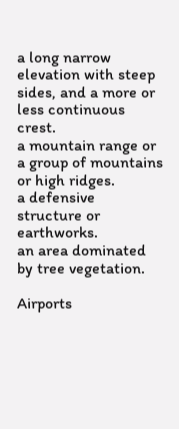a long narrow elevation with steep sides, and a more or less continuous crest.
a mountain range or a group of mountains or high ridges.
a defensive structure or earthworks.
an area dominated by tree vegetation.

Airports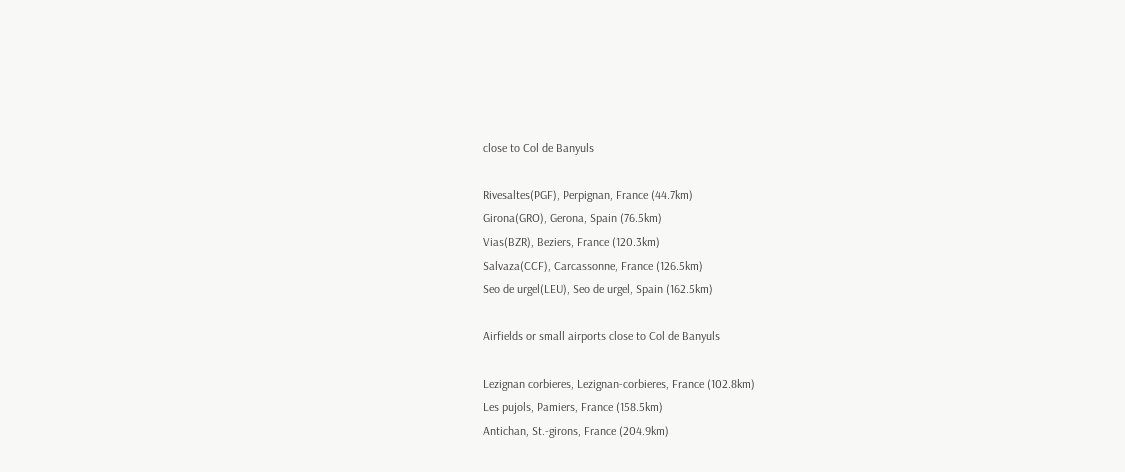close to Col de Banyuls

Rivesaltes(PGF), Perpignan, France (44.7km)
Girona(GRO), Gerona, Spain (76.5km)
Vias(BZR), Beziers, France (120.3km)
Salvaza(CCF), Carcassonne, France (126.5km)
Seo de urgel(LEU), Seo de urgel, Spain (162.5km)

Airfields or small airports close to Col de Banyuls

Lezignan corbieres, Lezignan-corbieres, France (102.8km)
Les pujols, Pamiers, France (158.5km)
Antichan, St.-girons, France (204.9km)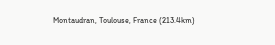Montaudran, Toulouse, France (213.4km)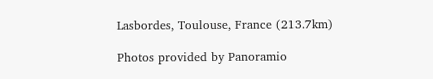Lasbordes, Toulouse, France (213.7km)

Photos provided by Panoramio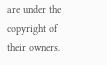are under the copyright of their owners.